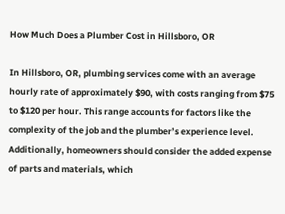How Much Does a Plumber Cost in Hillsboro, OR

In Hillsboro, OR, plumbing services come with an average hourly rate of approximately $90, with costs ranging from $75 to $120 per hour. This range accounts for factors like the complexity of the job and the plumber’s experience level. Additionally, homeowners should consider the added expense of parts and materials, which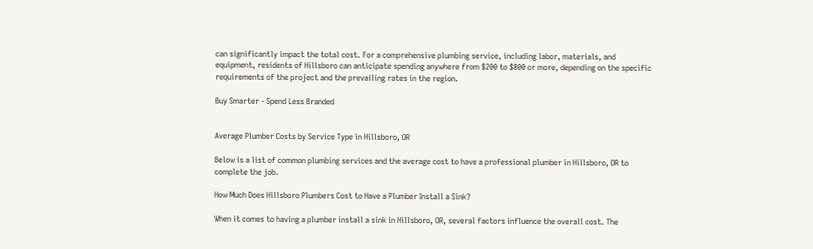can significantly impact the total cost. For a comprehensive plumbing service, including labor, materials, and equipment, residents of Hillsboro can anticipate spending anywhere from $200 to $800 or more, depending on the specific requirements of the project and the prevailing rates in the region.

Buy Smarter - Spend Less Branded


Average Plumber Costs by Service Type in Hillsboro, OR

Below is a list of common plumbing services and the average cost to have a professional plumber in Hillsboro, OR to complete the job.

How Much Does Hillsboro Plumbers Cost to Have a Plumber Install a Sink?

When it comes to having a plumber install a sink in Hillsboro, OR, several factors influence the overall cost. The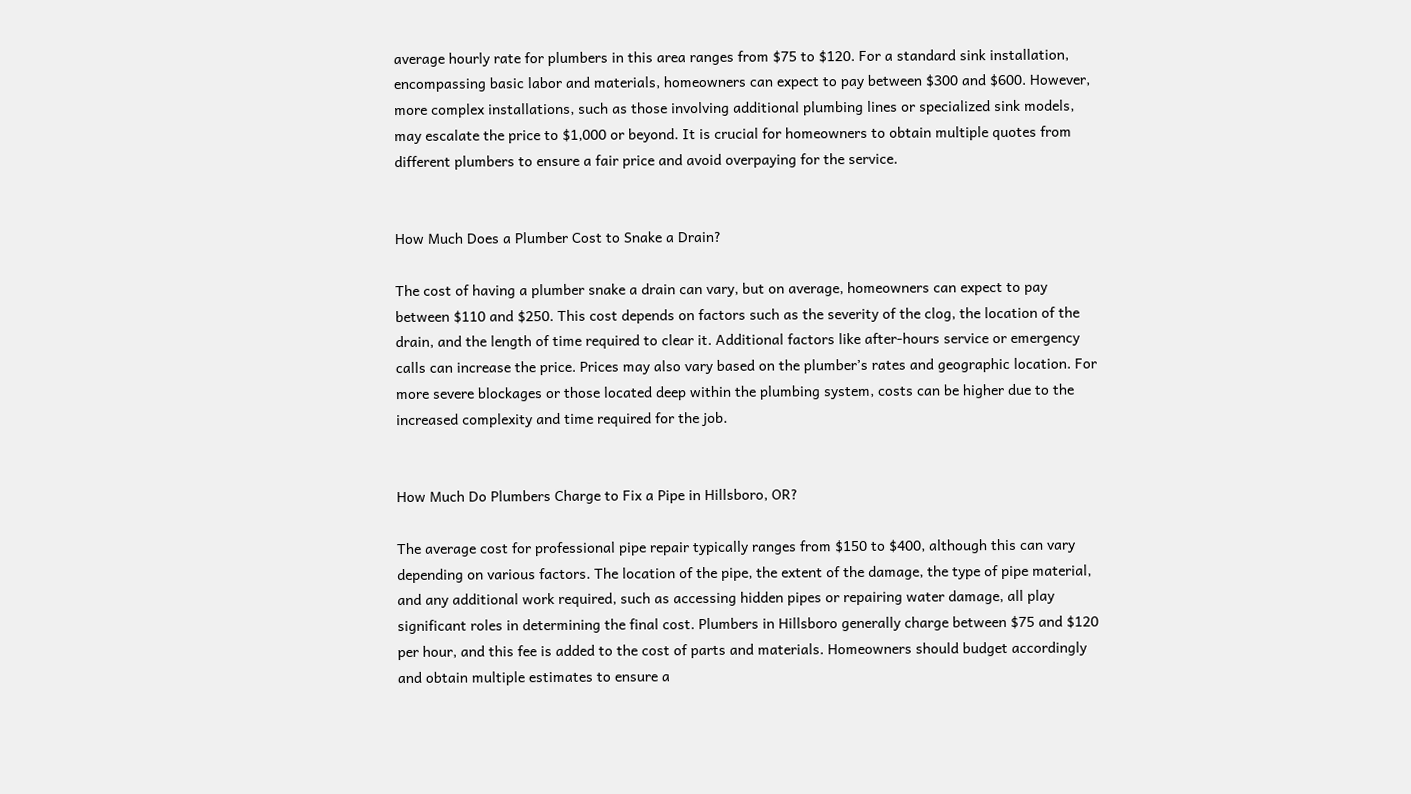average hourly rate for plumbers in this area ranges from $75 to $120. For a standard sink installation, encompassing basic labor and materials, homeowners can expect to pay between $300 and $600. However, more complex installations, such as those involving additional plumbing lines or specialized sink models, may escalate the price to $1,000 or beyond. It is crucial for homeowners to obtain multiple quotes from different plumbers to ensure a fair price and avoid overpaying for the service.


How Much Does a Plumber Cost to Snake a Drain?

The cost of having a plumber snake a drain can vary, but on average, homeowners can expect to pay between $110 and $250. This cost depends on factors such as the severity of the clog, the location of the drain, and the length of time required to clear it. Additional factors like after-hours service or emergency calls can increase the price. Prices may also vary based on the plumber’s rates and geographic location. For more severe blockages or those located deep within the plumbing system, costs can be higher due to the increased complexity and time required for the job.


How Much Do Plumbers Charge to Fix a Pipe in Hillsboro, OR?

The average cost for professional pipe repair typically ranges from $150 to $400, although this can vary depending on various factors. The location of the pipe, the extent of the damage, the type of pipe material, and any additional work required, such as accessing hidden pipes or repairing water damage, all play significant roles in determining the final cost. Plumbers in Hillsboro generally charge between $75 and $120 per hour, and this fee is added to the cost of parts and materials. Homeowners should budget accordingly and obtain multiple estimates to ensure a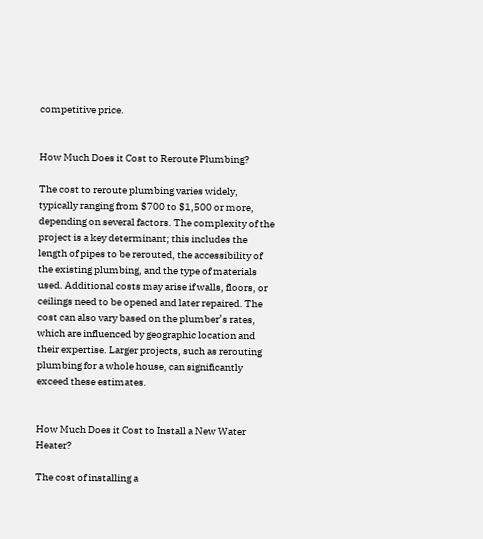competitive price.


How Much Does it Cost to Reroute Plumbing?

The cost to reroute plumbing varies widely, typically ranging from $700 to $1,500 or more, depending on several factors. The complexity of the project is a key determinant; this includes the length of pipes to be rerouted, the accessibility of the existing plumbing, and the type of materials used. Additional costs may arise if walls, floors, or ceilings need to be opened and later repaired. The cost can also vary based on the plumber’s rates, which are influenced by geographic location and their expertise. Larger projects, such as rerouting plumbing for a whole house, can significantly exceed these estimates.


How Much Does it Cost to Install a New Water Heater?

The cost of installing a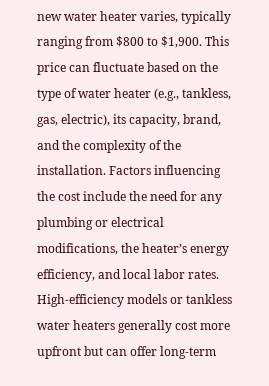new water heater varies, typically ranging from $800 to $1,900. This price can fluctuate based on the type of water heater (e.g., tankless, gas, electric), its capacity, brand, and the complexity of the installation. Factors influencing the cost include the need for any plumbing or electrical modifications, the heater’s energy efficiency, and local labor rates. High-efficiency models or tankless water heaters generally cost more upfront but can offer long-term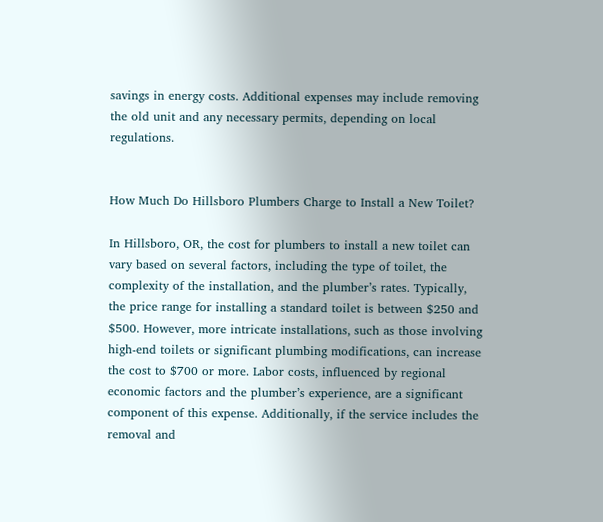savings in energy costs. Additional expenses may include removing the old unit and any necessary permits, depending on local regulations.


How Much Do Hillsboro Plumbers Charge to Install a New Toilet?

In Hillsboro, OR, the cost for plumbers to install a new toilet can vary based on several factors, including the type of toilet, the complexity of the installation, and the plumber’s rates. Typically, the price range for installing a standard toilet is between $250 and $500. However, more intricate installations, such as those involving high-end toilets or significant plumbing modifications, can increase the cost to $700 or more. Labor costs, influenced by regional economic factors and the plumber’s experience, are a significant component of this expense. Additionally, if the service includes the removal and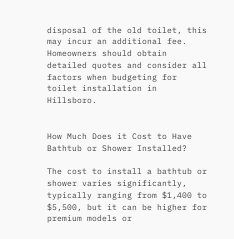disposal of the old toilet, this may incur an additional fee. Homeowners should obtain detailed quotes and consider all factors when budgeting for toilet installation in Hillsboro.


How Much Does it Cost to Have Bathtub or Shower Installed?

The cost to install a bathtub or shower varies significantly, typically ranging from $1,400 to $5,500, but it can be higher for premium models or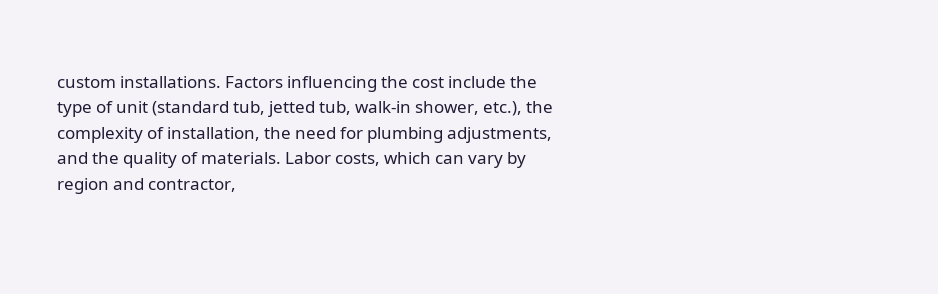custom installations. Factors influencing the cost include the type of unit (standard tub, jetted tub, walk-in shower, etc.), the complexity of installation, the need for plumbing adjustments, and the quality of materials. Labor costs, which can vary by region and contractor,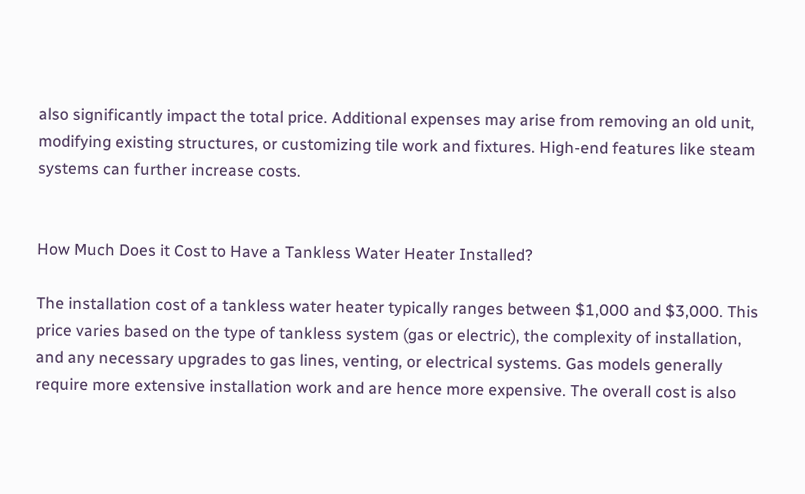also significantly impact the total price. Additional expenses may arise from removing an old unit, modifying existing structures, or customizing tile work and fixtures. High-end features like steam systems can further increase costs.


How Much Does it Cost to Have a Tankless Water Heater Installed?

The installation cost of a tankless water heater typically ranges between $1,000 and $3,000. This price varies based on the type of tankless system (gas or electric), the complexity of installation, and any necessary upgrades to gas lines, venting, or electrical systems. Gas models generally require more extensive installation work and are hence more expensive. The overall cost is also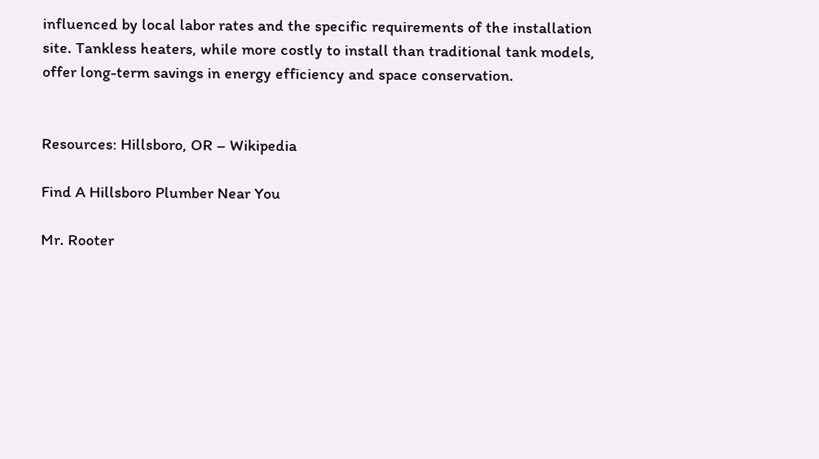influenced by local labor rates and the specific requirements of the installation site. Tankless heaters, while more costly to install than traditional tank models, offer long-term savings in energy efficiency and space conservation.


Resources: Hillsboro, OR – Wikipedia

Find A Hillsboro Plumber Near You

Mr. Rooter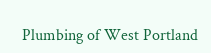Plumbing of West Portland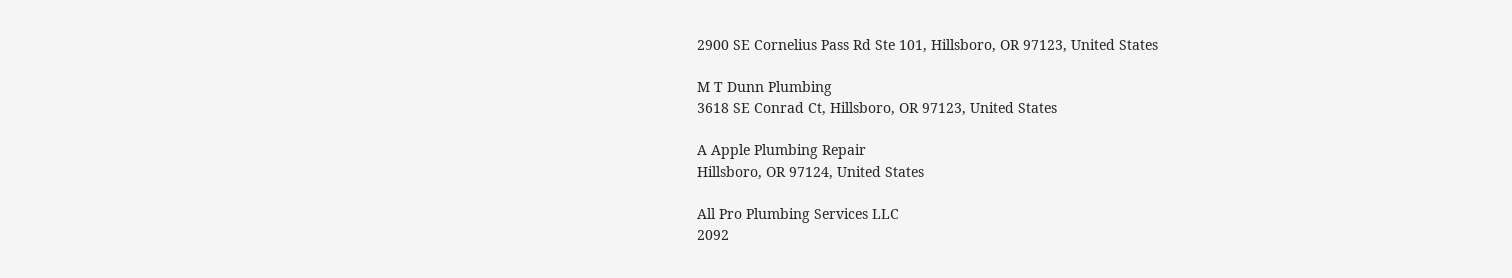2900 SE Cornelius Pass Rd Ste 101, Hillsboro, OR 97123, United States

M T Dunn Plumbing
3618 SE Conrad Ct, Hillsboro, OR 97123, United States

A Apple Plumbing Repair
Hillsboro, OR 97124, United States

All Pro Plumbing Services LLC
2092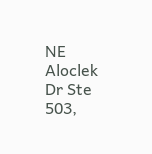NE Aloclek Dr Ste 503,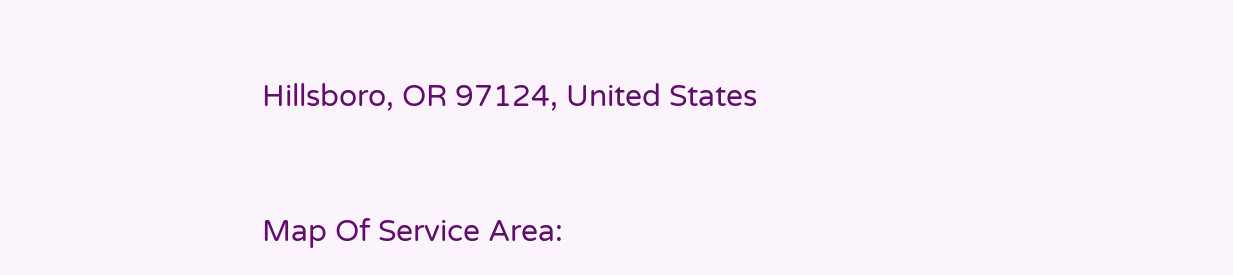Hillsboro, OR 97124, United States


Map Of Service Area: